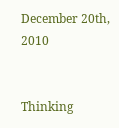December 20th, 2010


Thinking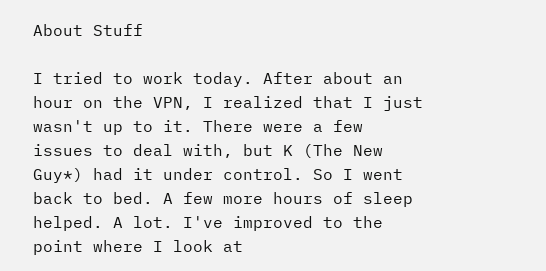About Stuff

I tried to work today. After about an hour on the VPN, I realized that I just wasn't up to it. There were a few issues to deal with, but K (The New Guy*) had it under control. So I went back to bed. A few more hours of sleep helped. A lot. I've improved to the point where I look at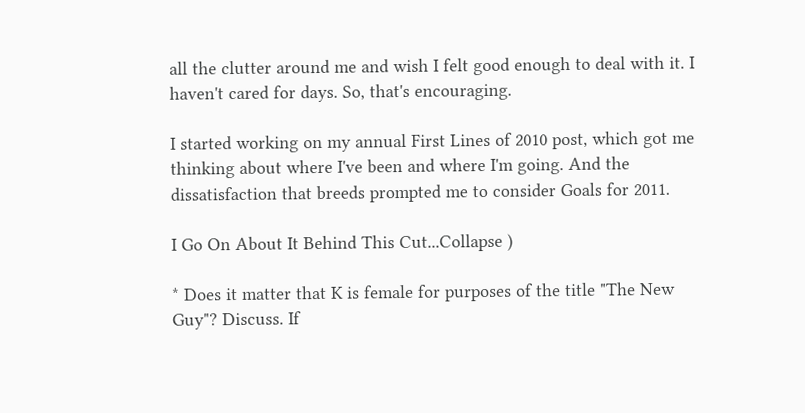all the clutter around me and wish I felt good enough to deal with it. I haven't cared for days. So, that's encouraging.

I started working on my annual First Lines of 2010 post, which got me thinking about where I've been and where I'm going. And the dissatisfaction that breeds prompted me to consider Goals for 2011.

I Go On About It Behind This Cut...Collapse )

* Does it matter that K is female for purposes of the title "The New Guy"? Discuss. If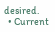desired.
  • Current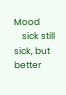Mood
    sick still sick, but better